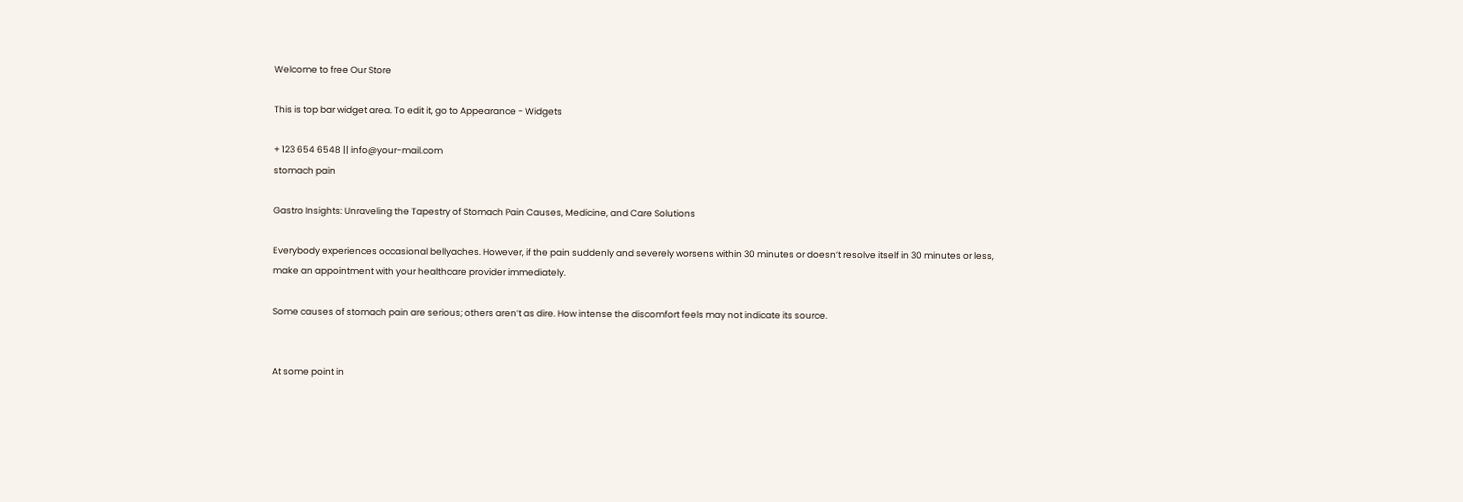Welcome to free Our Store

This is top bar widget area. To edit it, go to Appearance - Widgets

+ 123 654 6548 || info@your-mail.com
stomach pain

Gastro Insights: Unraveling the Tapestry of Stomach Pain Causes, Medicine, and Care Solutions

Everybody experiences occasional bellyaches. However, if the pain suddenly and severely worsens within 30 minutes or doesn’t resolve itself in 30 minutes or less, make an appointment with your healthcare provider immediately.

Some causes of stomach pain are serious; others aren’t as dire. How intense the discomfort feels may not indicate its source.


At some point in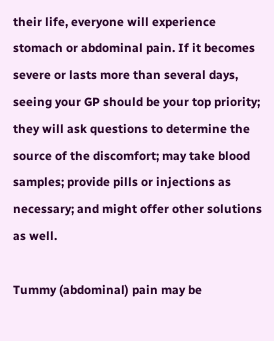their life, everyone will experience stomach or abdominal pain. If it becomes severe or lasts more than several days, seeing your GP should be your top priority; they will ask questions to determine the source of the discomfort; may take blood samples; provide pills or injections as necessary; and might offer other solutions as well.

Tummy (abdominal) pain may be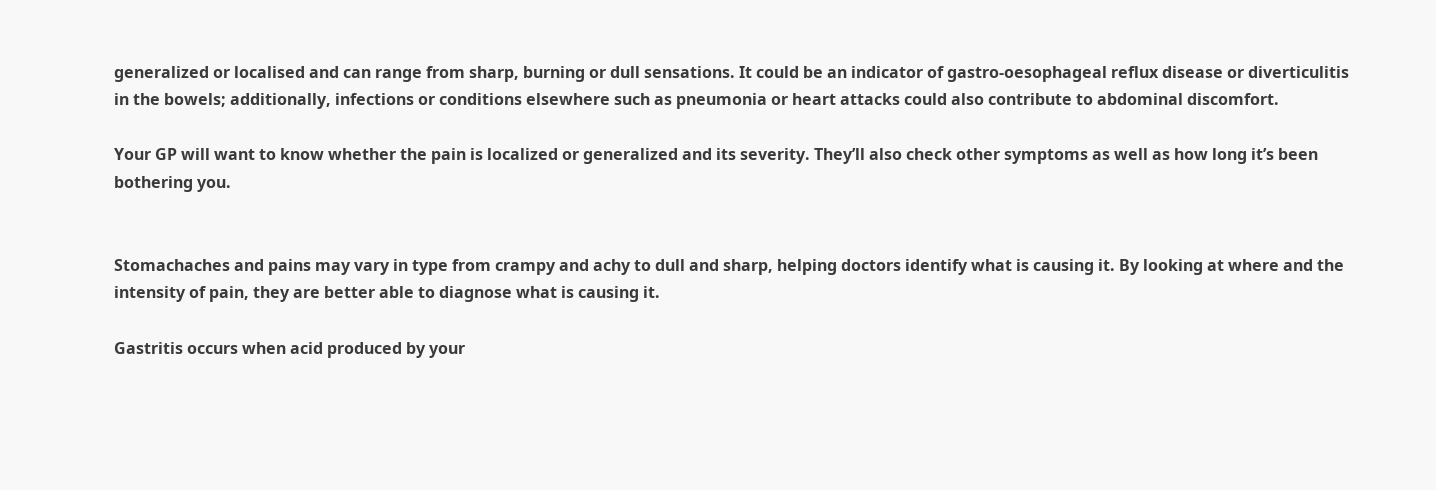generalized or localised and can range from sharp, burning or dull sensations. It could be an indicator of gastro-oesophageal reflux disease or diverticulitis in the bowels; additionally, infections or conditions elsewhere such as pneumonia or heart attacks could also contribute to abdominal discomfort.

Your GP will want to know whether the pain is localized or generalized and its severity. They’ll also check other symptoms as well as how long it’s been bothering you.


Stomachaches and pains may vary in type from crampy and achy to dull and sharp, helping doctors identify what is causing it. By looking at where and the intensity of pain, they are better able to diagnose what is causing it.

Gastritis occurs when acid produced by your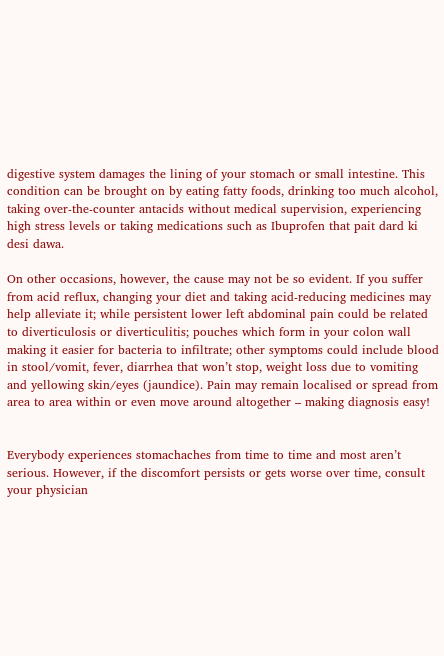digestive system damages the lining of your stomach or small intestine. This condition can be brought on by eating fatty foods, drinking too much alcohol, taking over-the-counter antacids without medical supervision, experiencing high stress levels or taking medications such as Ibuprofen that pait dard ki desi dawa.

On other occasions, however, the cause may not be so evident. If you suffer from acid reflux, changing your diet and taking acid-reducing medicines may help alleviate it; while persistent lower left abdominal pain could be related to diverticulosis or diverticulitis; pouches which form in your colon wall making it easier for bacteria to infiltrate; other symptoms could include blood in stool/vomit, fever, diarrhea that won’t stop, weight loss due to vomiting and yellowing skin/eyes (jaundice). Pain may remain localised or spread from area to area within or even move around altogether – making diagnosis easy!


Everybody experiences stomachaches from time to time and most aren’t serious. However, if the discomfort persists or gets worse over time, consult your physician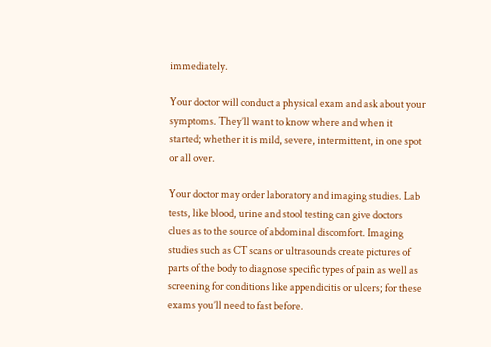immediately.

Your doctor will conduct a physical exam and ask about your symptoms. They’ll want to know where and when it started; whether it is mild, severe, intermittent, in one spot or all over.

Your doctor may order laboratory and imaging studies. Lab tests, like blood, urine and stool testing can give doctors clues as to the source of abdominal discomfort. Imaging studies such as CT scans or ultrasounds create pictures of parts of the body to diagnose specific types of pain as well as screening for conditions like appendicitis or ulcers; for these exams you’ll need to fast before.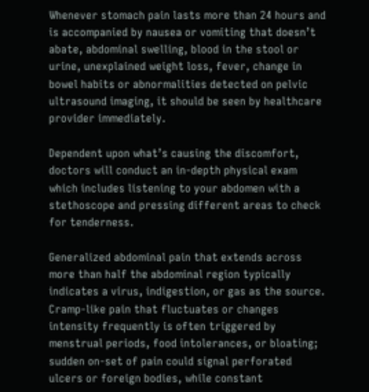Whenever stomach pain lasts more than 24 hours and is accompanied by nausea or vomiting that doesn’t abate, abdominal swelling, blood in the stool or urine, unexplained weight loss, fever, change in bowel habits or abnormalities detected on pelvic ultrasound imaging, it should be seen by healthcare provider immediately.

Dependent upon what’s causing the discomfort, doctors will conduct an in-depth physical exam which includes listening to your abdomen with a stethoscope and pressing different areas to check for tenderness.

Generalized abdominal pain that extends across more than half the abdominal region typically indicates a virus, indigestion, or gas as the source. Cramp-like pain that fluctuates or changes intensity frequently is often triggered by menstrual periods, food intolerances, or bloating; sudden on-set of pain could signal perforated ulcers or foreign bodies, while constant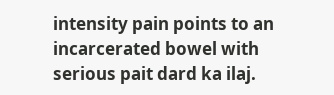intensity pain points to an incarcerated bowel with serious pait dard ka ilaj.